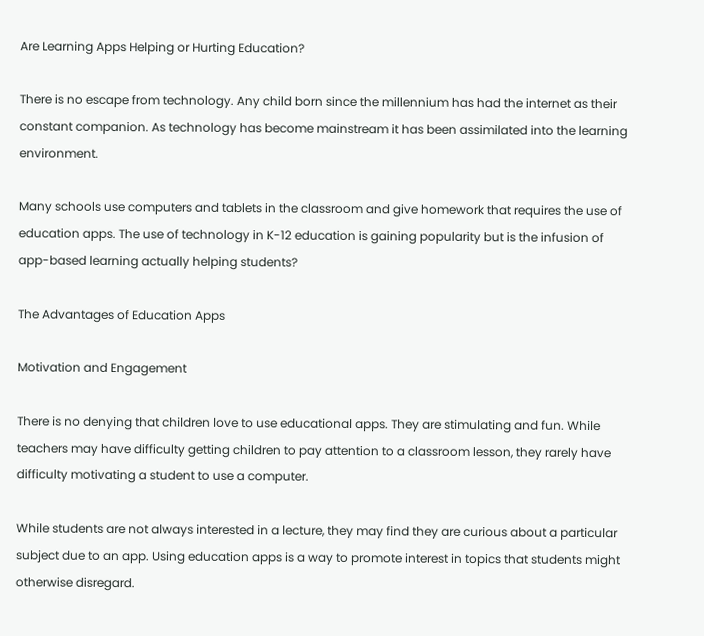Are Learning Apps Helping or Hurting Education?

There is no escape from technology. Any child born since the millennium has had the internet as their constant companion. As technology has become mainstream it has been assimilated into the learning environment.

Many schools use computers and tablets in the classroom and give homework that requires the use of education apps. The use of technology in K-12 education is gaining popularity but is the infusion of app-based learning actually helping students?

The Advantages of Education Apps

Motivation and Engagement

There is no denying that children love to use educational apps. They are stimulating and fun. While teachers may have difficulty getting children to pay attention to a classroom lesson, they rarely have difficulty motivating a student to use a computer.

While students are not always interested in a lecture, they may find they are curious about a particular subject due to an app. Using education apps is a way to promote interest in topics that students might otherwise disregard.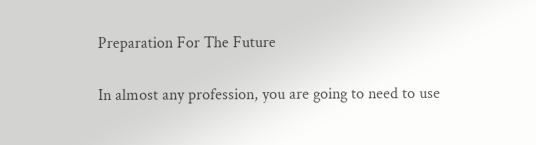Preparation For The Future

In almost any profession, you are going to need to use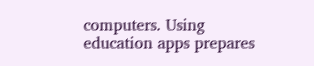computers. Using education apps prepares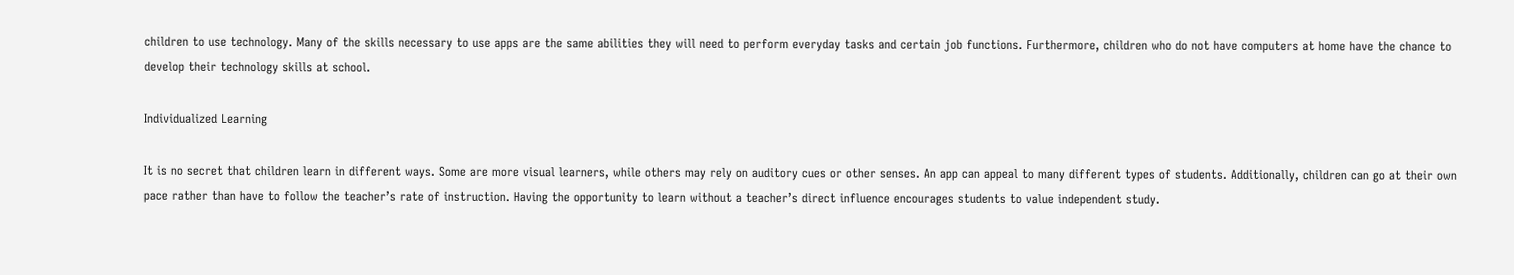children to use technology. Many of the skills necessary to use apps are the same abilities they will need to perform everyday tasks and certain job functions. Furthermore, children who do not have computers at home have the chance to develop their technology skills at school.

Individualized Learning

It is no secret that children learn in different ways. Some are more visual learners, while others may rely on auditory cues or other senses. An app can appeal to many different types of students. Additionally, children can go at their own pace rather than have to follow the teacher’s rate of instruction. Having the opportunity to learn without a teacher’s direct influence encourages students to value independent study.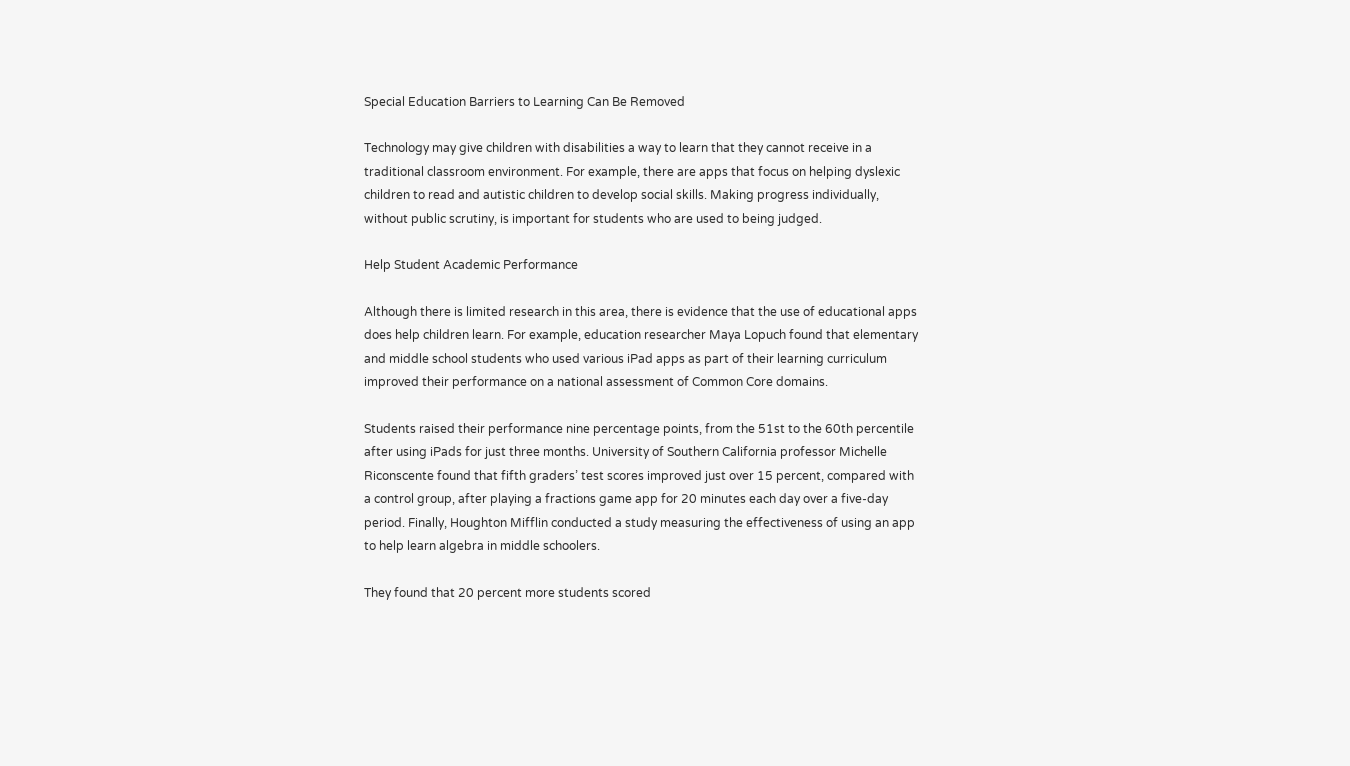Special Education Barriers to Learning Can Be Removed

Technology may give children with disabilities a way to learn that they cannot receive in a traditional classroom environment. For example, there are apps that focus on helping dyslexic children to read and autistic children to develop social skills. Making progress individually, without public scrutiny, is important for students who are used to being judged.

Help Student Academic Performance

Although there is limited research in this area, there is evidence that the use of educational apps does help children learn. For example, education researcher Maya Lopuch found that elementary and middle school students who used various iPad apps as part of their learning curriculum improved their performance on a national assessment of Common Core domains.

Students raised their performance nine percentage points, from the 51st to the 60th percentile after using iPads for just three months. University of Southern California professor Michelle Riconscente found that fifth graders’ test scores improved just over 15 percent, compared with a control group, after playing a fractions game app for 20 minutes each day over a five-day period. Finally, Houghton Mifflin conducted a study measuring the effectiveness of using an app to help learn algebra in middle schoolers.

They found that 20 percent more students scored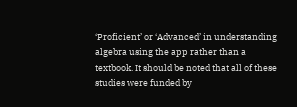‘Proficient’ or ‘Advanced’ in understanding algebra using the app rather than a textbook. It should be noted that all of these studies were funded by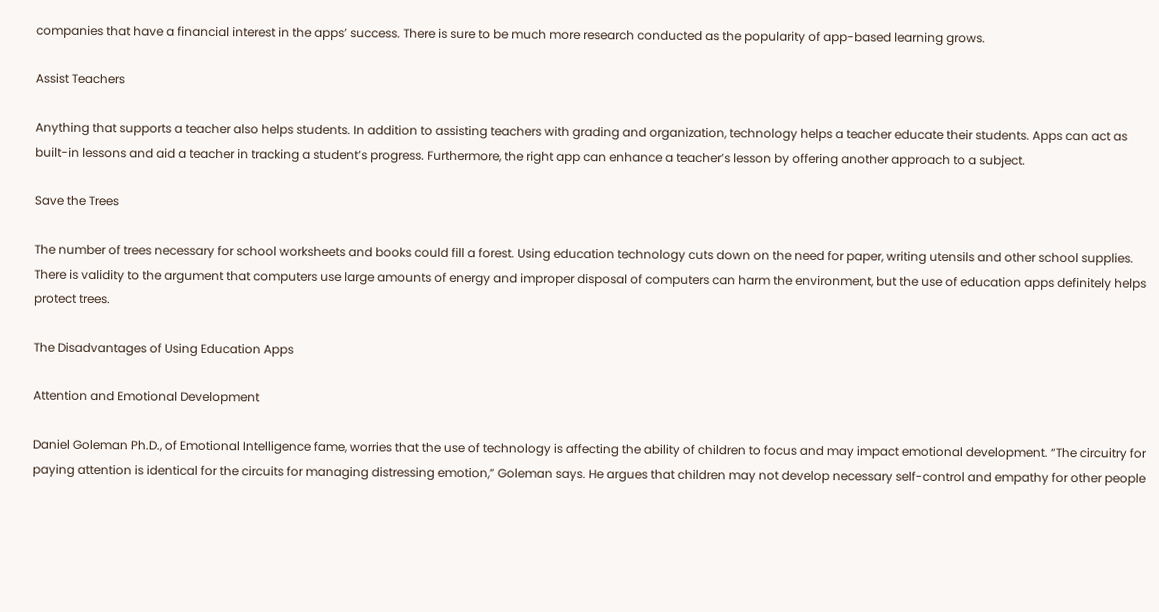companies that have a financial interest in the apps’ success. There is sure to be much more research conducted as the popularity of app-based learning grows.

Assist Teachers

Anything that supports a teacher also helps students. In addition to assisting teachers with grading and organization, technology helps a teacher educate their students. Apps can act as built-in lessons and aid a teacher in tracking a student’s progress. Furthermore, the right app can enhance a teacher’s lesson by offering another approach to a subject.

Save the Trees

The number of trees necessary for school worksheets and books could fill a forest. Using education technology cuts down on the need for paper, writing utensils and other school supplies. There is validity to the argument that computers use large amounts of energy and improper disposal of computers can harm the environment, but the use of education apps definitely helps protect trees.

The Disadvantages of Using Education Apps

Attention and Emotional Development

Daniel Goleman Ph.D., of Emotional Intelligence fame, worries that the use of technology is affecting the ability of children to focus and may impact emotional development. “The circuitry for paying attention is identical for the circuits for managing distressing emotion,” Goleman says. He argues that children may not develop necessary self-control and empathy for other people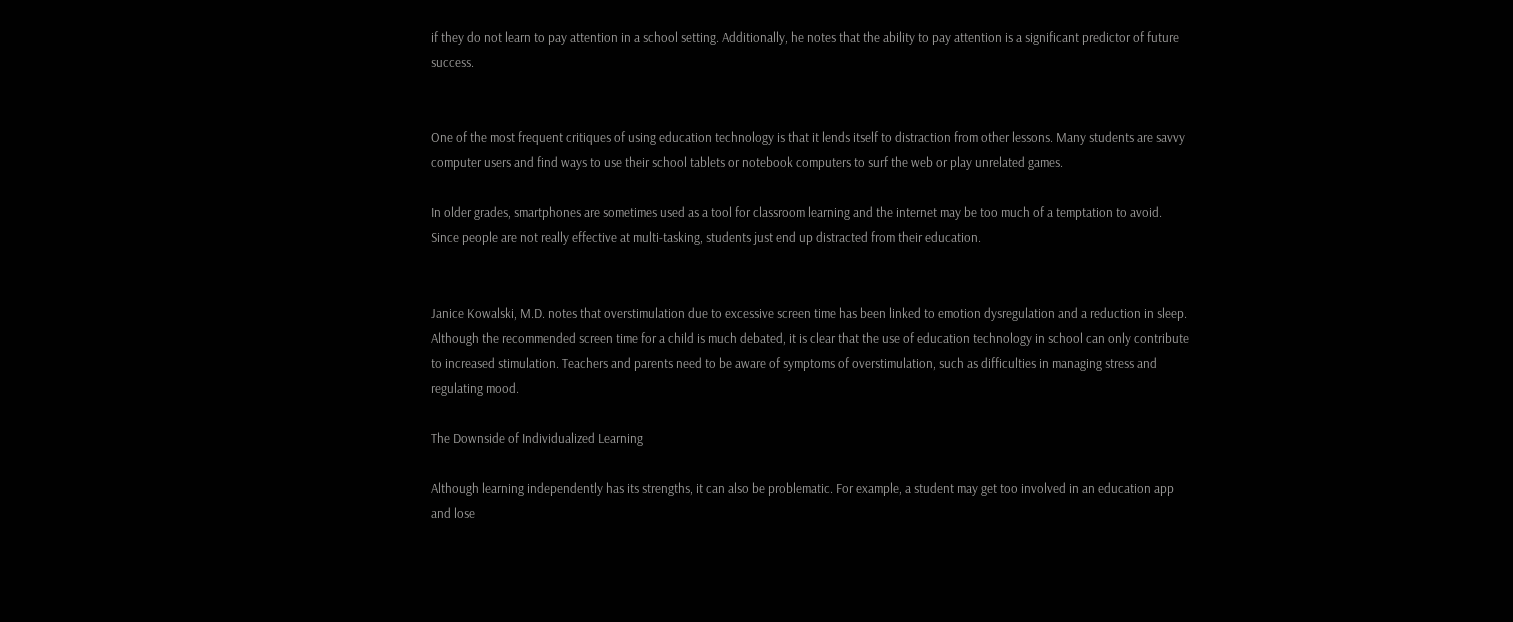if they do not learn to pay attention in a school setting. Additionally, he notes that the ability to pay attention is a significant predictor of future success.


One of the most frequent critiques of using education technology is that it lends itself to distraction from other lessons. Many students are savvy computer users and find ways to use their school tablets or notebook computers to surf the web or play unrelated games.

In older grades, smartphones are sometimes used as a tool for classroom learning and the internet may be too much of a temptation to avoid. Since people are not really effective at multi-tasking, students just end up distracted from their education.


Janice Kowalski, M.D. notes that overstimulation due to excessive screen time has been linked to emotion dysregulation and a reduction in sleep. Although the recommended screen time for a child is much debated, it is clear that the use of education technology in school can only contribute to increased stimulation. Teachers and parents need to be aware of symptoms of overstimulation, such as difficulties in managing stress and regulating mood.

The Downside of Individualized Learning

Although learning independently has its strengths, it can also be problematic. For example, a student may get too involved in an education app and lose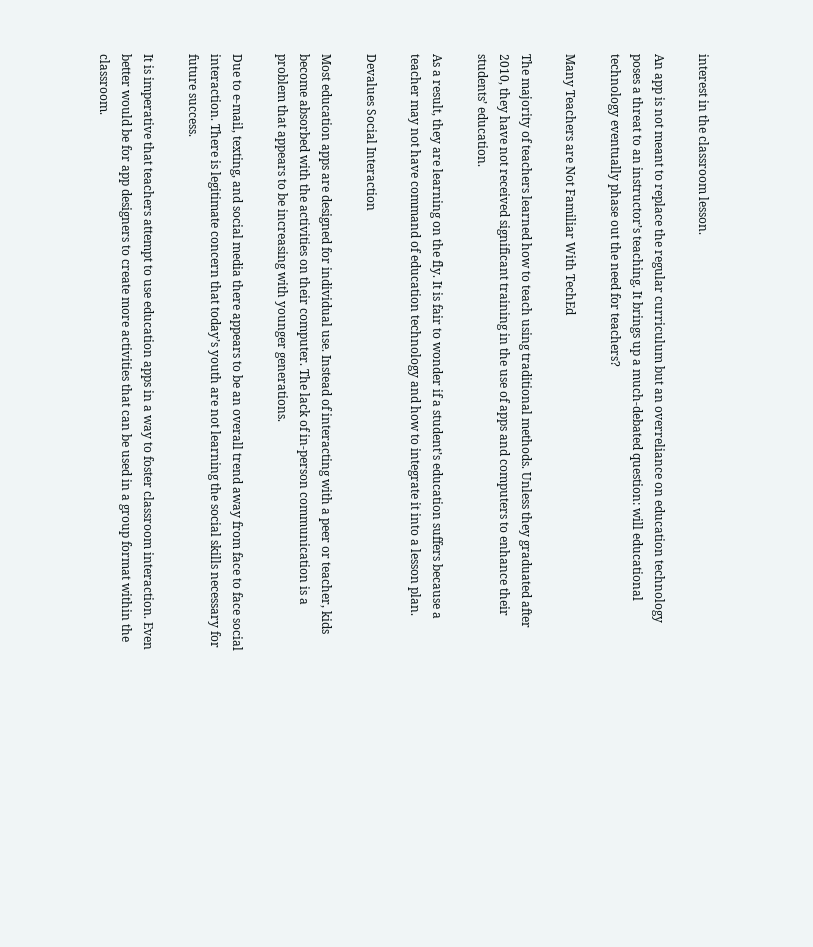interest in the classroom lesson.

An app is not meant to replace the regular curriculum but an overreliance on education technology poses a threat to an instructor’s teaching. It brings up a much-debated question: will educational technology eventually phase out the need for teachers?

Many Teachers are Not Familiar With TechEd

The majority of teachers learned how to teach using traditional methods. Unless they graduated after 2010, they have not received significant training in the use of apps and computers to enhance their students’ education.

As a result, they are learning on the fly. It is fair to wonder if a student’s education suffers because a teacher may not have command of education technology and how to integrate it into a lesson plan.

Devalues Social Interaction

Most education apps are designed for individual use. Instead of interacting with a peer or teacher, kids become absorbed with the activities on their computer. The lack of in-person communication is a problem that appears to be increasing with younger generations.

Due to e-mail, texting, and social media there appears to be an overall trend away from face to face social interaction. There is legitimate concern that today’s youth are not learning the social skills necessary for future success.

It is imperative that teachers attempt to use education apps in a way to foster classroom interaction. Even better would be for app designers to create more activities that can be used in a group format within the classroom.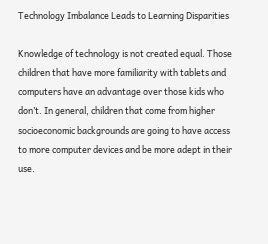Technology Imbalance Leads to Learning Disparities

Knowledge of technology is not created equal. Those children that have more familiarity with tablets and computers have an advantage over those kids who don’t. In general, children that come from higher socioeconomic backgrounds are going to have access to more computer devices and be more adept in their use.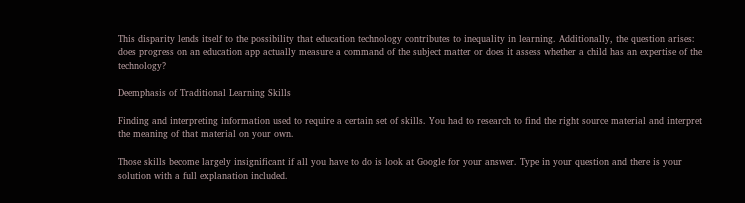This disparity lends itself to the possibility that education technology contributes to inequality in learning. Additionally, the question arises: does progress on an education app actually measure a command of the subject matter or does it assess whether a child has an expertise of the technology?

Deemphasis of Traditional Learning Skills

Finding and interpreting information used to require a certain set of skills. You had to research to find the right source material and interpret the meaning of that material on your own.

Those skills become largely insignificant if all you have to do is look at Google for your answer. Type in your question and there is your solution with a full explanation included.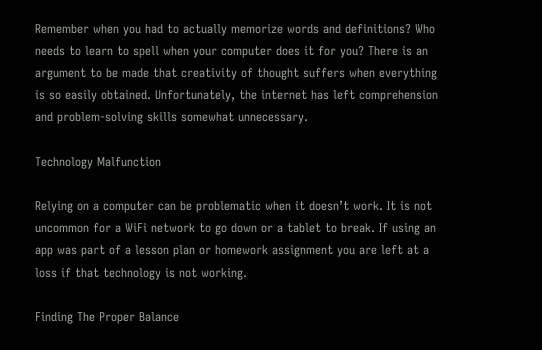Remember when you had to actually memorize words and definitions? Who needs to learn to spell when your computer does it for you? There is an argument to be made that creativity of thought suffers when everything is so easily obtained. Unfortunately, the internet has left comprehension and problem-solving skills somewhat unnecessary.

Technology Malfunction

Relying on a computer can be problematic when it doesn’t work. It is not uncommon for a WiFi network to go down or a tablet to break. If using an app was part of a lesson plan or homework assignment you are left at a loss if that technology is not working.

Finding The Proper Balance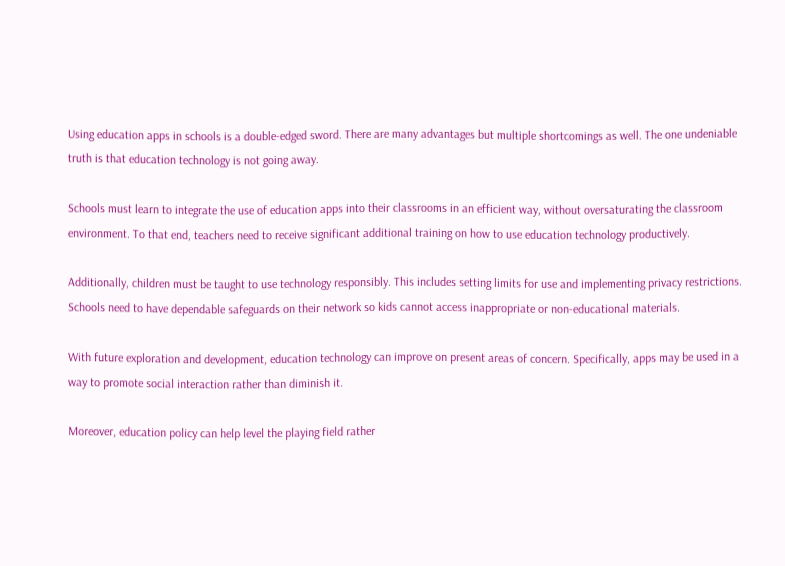Using education apps in schools is a double-edged sword. There are many advantages but multiple shortcomings as well. The one undeniable truth is that education technology is not going away.

Schools must learn to integrate the use of education apps into their classrooms in an efficient way, without oversaturating the classroom environment. To that end, teachers need to receive significant additional training on how to use education technology productively.

Additionally, children must be taught to use technology responsibly. This includes setting limits for use and implementing privacy restrictions. Schools need to have dependable safeguards on their network so kids cannot access inappropriate or non-educational materials.

With future exploration and development, education technology can improve on present areas of concern. Specifically, apps may be used in a way to promote social interaction rather than diminish it.

Moreover, education policy can help level the playing field rather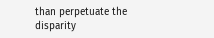than perpetuate the disparity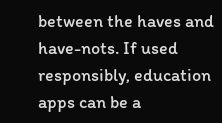between the haves and have-nots. If used responsibly, education apps can be a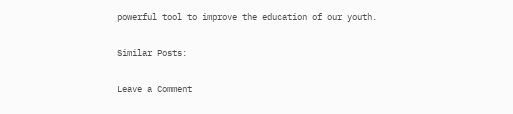powerful tool to improve the education of our youth.

Similar Posts:

Leave a Comment